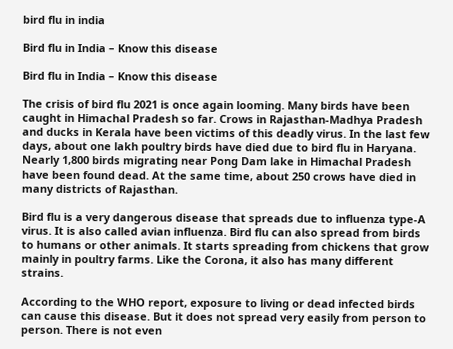bird flu in india

Bird flu in India – Know this disease

Bird flu in India – Know this disease

The crisis of bird flu 2021 is once again looming. Many birds have been caught in Himachal Pradesh so far. Crows in Rajasthan-Madhya Pradesh and ducks in Kerala have been victims of this deadly virus. In the last few days, about one lakh poultry birds have died due to bird flu in Haryana. Nearly 1,800 birds migrating near Pong Dam lake in Himachal Pradesh have been found dead. At the same time, about 250 crows have died in many districts of Rajasthan.

Bird flu is a very dangerous disease that spreads due to influenza type-A virus. It is also called avian influenza. Bird flu can also spread from birds to humans or other animals. It starts spreading from chickens that grow mainly in poultry farms. Like the Corona, it also has many different strains.

According to the WHO report, exposure to living or dead infected birds can cause this disease. But it does not spread very easily from person to person. There is not even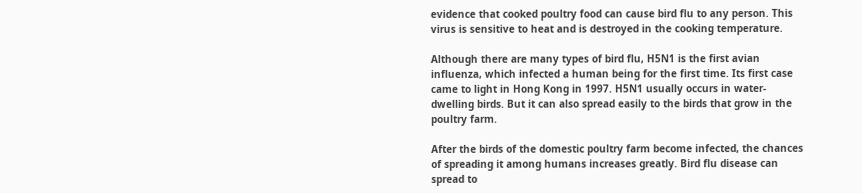evidence that cooked poultry food can cause bird flu to any person. This virus is sensitive to heat and is destroyed in the cooking temperature.

Although there are many types of bird flu, H5N1 is the first avian influenza, which infected a human being for the first time. Its first case came to light in Hong Kong in 1997. H5N1 usually occurs in water-dwelling birds. But it can also spread easily to the birds that grow in the poultry farm.

After the birds of the domestic poultry farm become infected, the chances of spreading it among humans increases greatly. Bird flu disease can spread to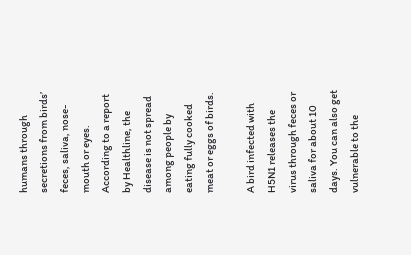humans through secretions from birds’ feces, saliva, nose-mouth or eyes. According to a report by Healthline, the disease is not spread among people by eating fully cooked meat or eggs of birds.

A bird infected with H5N1 releases the virus through feces or saliva for about 10 days. You can also get vulnerable to the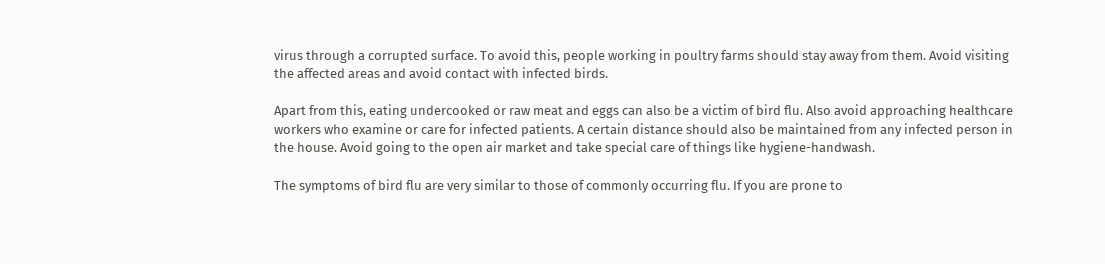virus through a corrupted surface. To avoid this, people working in poultry farms should stay away from them. Avoid visiting the affected areas and avoid contact with infected birds.

Apart from this, eating undercooked or raw meat and eggs can also be a victim of bird flu. Also avoid approaching healthcare workers who examine or care for infected patients. A certain distance should also be maintained from any infected person in the house. Avoid going to the open air market and take special care of things like hygiene-handwash.

The symptoms of bird flu are very similar to those of commonly occurring flu. If you are prone to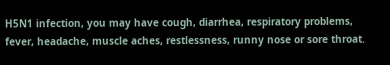H5N1 infection, you may have cough, diarrhea, respiratory problems, fever, headache, muscle aches, restlessness, runny nose or sore throat.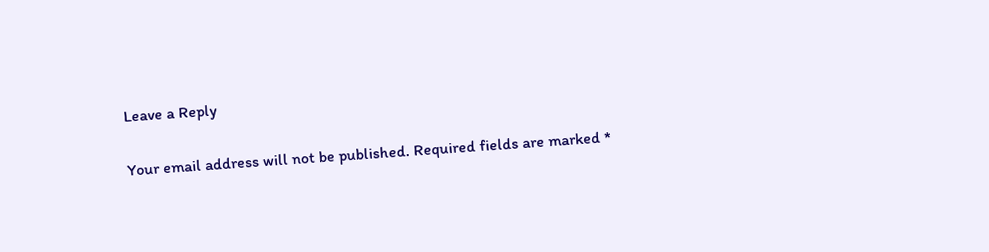Leave a Reply

Your email address will not be published. Required fields are marked *